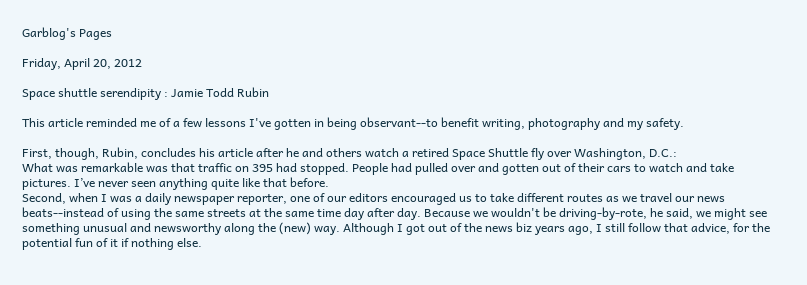Garblog's Pages

Friday, April 20, 2012

Space shuttle serendipity : Jamie Todd Rubin

This article reminded me of a few lessons I've gotten in being observant--to benefit writing, photography and my safety.

First, though, Rubin, concludes his article after he and others watch a retired Space Shuttle fly over Washington, D.C.:
What was remarkable was that traffic on 395 had stopped. People had pulled over and gotten out of their cars to watch and take pictures. I’ve never seen anything quite like that before.
Second, when I was a daily newspaper reporter, one of our editors encouraged us to take different routes as we travel our news beats--instead of using the same streets at the same time day after day. Because we wouldn't be driving-by-rote, he said, we might see something unusual and newsworthy along the (new) way. Although I got out of the news biz years ago, I still follow that advice, for the potential fun of it if nothing else.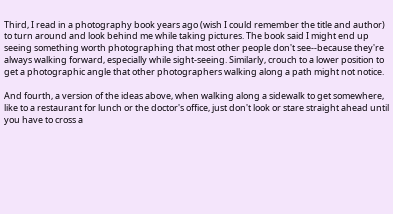Third, I read in a photography book years ago (wish I could remember the title and author) to turn around and look behind me while taking pictures. The book said I might end up seeing something worth photographing that most other people don't see--because they're always walking forward, especially while sight-seeing. Similarly, crouch to a lower position to get a photographic angle that other photographers walking along a path might not notice.

And fourth, a version of the ideas above, when walking along a sidewalk to get somewhere, like to a restaurant for lunch or the doctor's office, just don't look or stare straight ahead until you have to cross a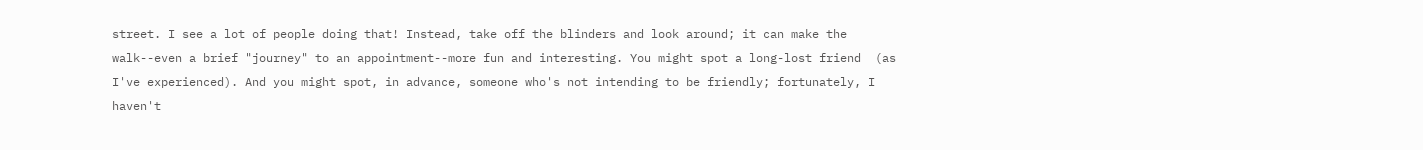street. I see a lot of people doing that! Instead, take off the blinders and look around; it can make the walk--even a brief "journey" to an appointment--more fun and interesting. You might spot a long-lost friend  (as I've experienced). And you might spot, in advance, someone who's not intending to be friendly; fortunately, I haven't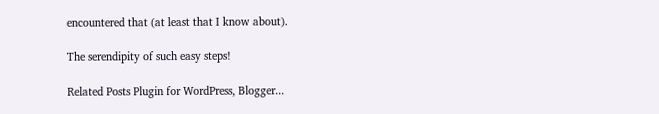encountered that (at least that I know about).

The serendipity of such easy steps!

Related Posts Plugin for WordPress, Blogger...